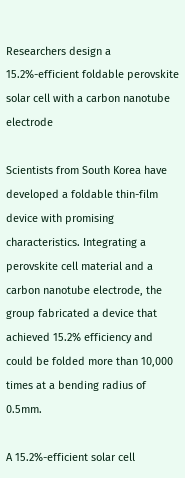Researchers design a 15.2%-efficient foldable perovskite solar cell with a carbon nanotube electrode

Scientists from South Korea have developed a foldable thin-film device with promising characteristics. Integrating a perovskite cell material and a carbon nanotube electrode, the group fabricated a device that achieved 15.2% efficiency and could be folded more than 10,000 times at a bending radius of 0.5mm.

A 15.2%-efficient solar cell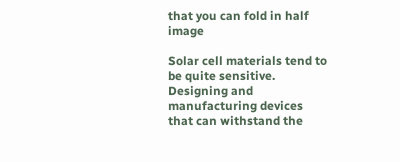that you can fold in half image

Solar cell materials tend to be quite sensitive. Designing and manufacturing devices that can withstand the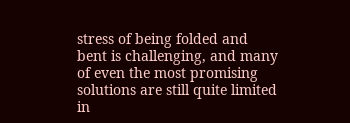stress of being folded and bent is challenging, and many of even the most promising solutions are still quite limited in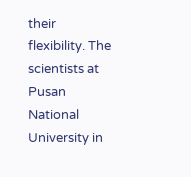their flexibility. The scientists at Pusan National University in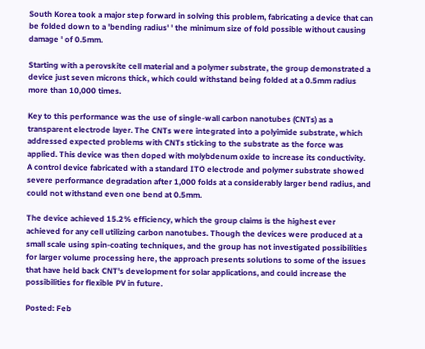South Korea took a major step forward in solving this problem, fabricating a device that can be folded down to a 'bending radius' ' the minimum size of fold possible without causing damage ' of 0.5mm.

Starting with a perovskite cell material and a polymer substrate, the group demonstrated a device just seven microns thick, which could withstand being folded at a 0.5mm radius more than 10,000 times.

Key to this performance was the use of single-wall carbon nanotubes (CNTs) as a transparent electrode layer. The CNTs were integrated into a polyimide substrate, which addressed expected problems with CNTs sticking to the substrate as the force was applied. This device was then doped with molybdenum oxide to increase its conductivity. A control device fabricated with a standard ITO electrode and polymer substrate showed severe performance degradation after 1,000 folds at a considerably larger bend radius, and could not withstand even one bend at 0.5mm.

The device achieved 15.2% efficiency, which the group claims is the highest ever achieved for any cell utilizing carbon nanotubes. Though the devices were produced at a small scale using spin-coating techniques, and the group has not investigated possibilities for larger volume processing here, the approach presents solutions to some of the issues that have held back CNT's development for solar applications, and could increase the possibilities for flexible PV in future.

Posted: Feb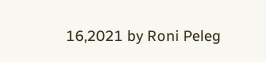16,2021 by Roni Peleg